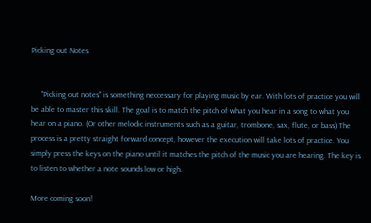Picking out Notes


     "Picking out notes" is something neccessary for playing music by ear. With lots of practice you will be able to master this skill. The goal is to match the pitch of what you hear in a song to what you hear on a piano. (Or other melodic instruments such as a guitar, trombone, sax, flute, or bass) The process is a pretty straight forward concept, however the execution will take lots of practice. You simply press the keys on the piano until it matches the pitch of the music you are hearing. The key is to listen to whether a note sounds low or high.

More coming soon!